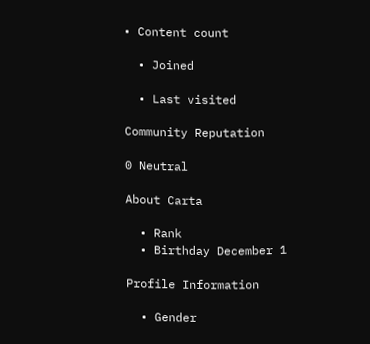• Content count

  • Joined

  • Last visited

Community Reputation

0 Neutral

About Carta

  • Rank
  • Birthday December 1

Profile Information

  • Gender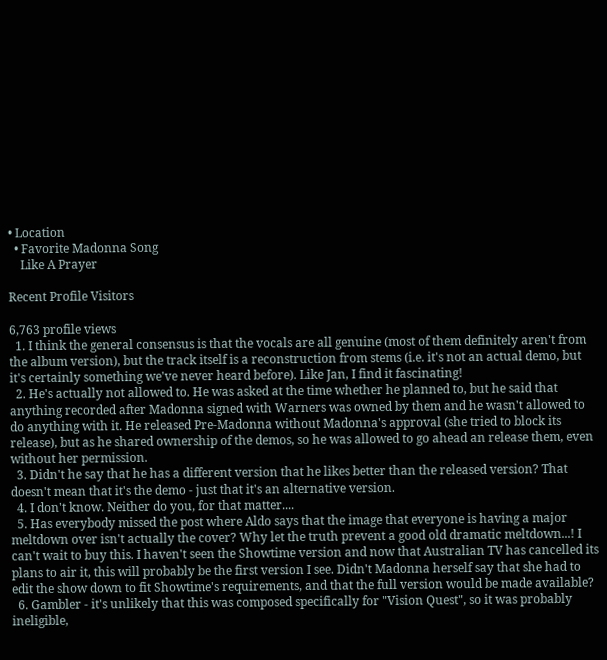• Location
  • Favorite Madonna Song
    Like A Prayer

Recent Profile Visitors

6,763 profile views
  1. I think the general consensus is that the vocals are all genuine (most of them definitely aren't from the album version), but the track itself is a reconstruction from stems (i.e. it's not an actual demo, but it's certainly something we've never heard before). Like Jan, I find it fascinating!
  2. He's actually not allowed to. He was asked at the time whether he planned to, but he said that anything recorded after Madonna signed with Warners was owned by them and he wasn't allowed to do anything with it. He released Pre-Madonna without Madonna's approval (she tried to block its release), but as he shared ownership of the demos, so he was allowed to go ahead an release them, even without her permission.
  3. Didn't he say that he has a different version that he likes better than the released version? That doesn't mean that it's the demo - just that it's an alternative version.
  4. I don't know. Neither do you, for that matter....
  5. Has everybody missed the post where Aldo says that the image that everyone is having a major meltdown over isn't actually the cover? Why let the truth prevent a good old dramatic meltdown...! I can't wait to buy this. I haven't seen the Showtime version and now that Australian TV has cancelled its plans to air it, this will probably be the first version I see. Didn't Madonna herself say that she had to edit the show down to fit Showtime's requirements, and that the full version would be made available?
  6. Gambler - it's unlikely that this was composed specifically for "Vision Quest", so it was probably ineligible,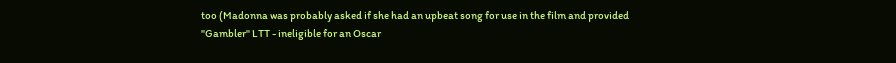too (Madonna was probably asked if she had an upbeat song for use in the film and provided "Gambler" LTT - ineligible for an Oscar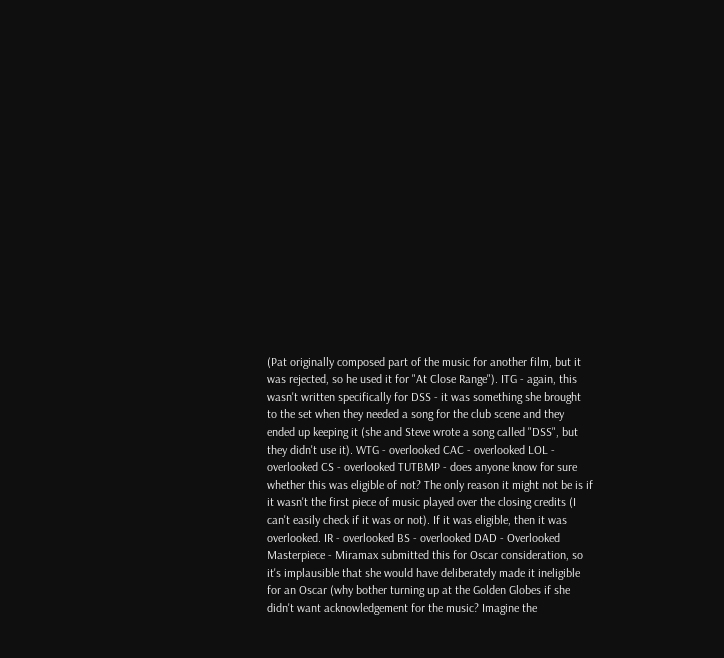(Pat originally composed part of the music for another film, but it was rejected, so he used it for "At Close Range"). ITG - again, this wasn't written specifically for DSS - it was something she brought to the set when they needed a song for the club scene and they ended up keeping it (she and Steve wrote a song called "DSS", but they didn't use it). WTG - overlooked CAC - overlooked LOL - overlooked CS - overlooked TUTBMP - does anyone know for sure whether this was eligible of not? The only reason it might not be is if it wasn't the first piece of music played over the closing credits (I can't easily check if it was or not). If it was eligible, then it was overlooked. IR - overlooked BS - overlooked DAD - Overlooked Masterpiece - Miramax submitted this for Oscar consideration, so it's implausible that she would have deliberately made it ineligible for an Oscar (why bother turning up at the Golden Globes if she didn't want acknowledgement for the music? Imagine the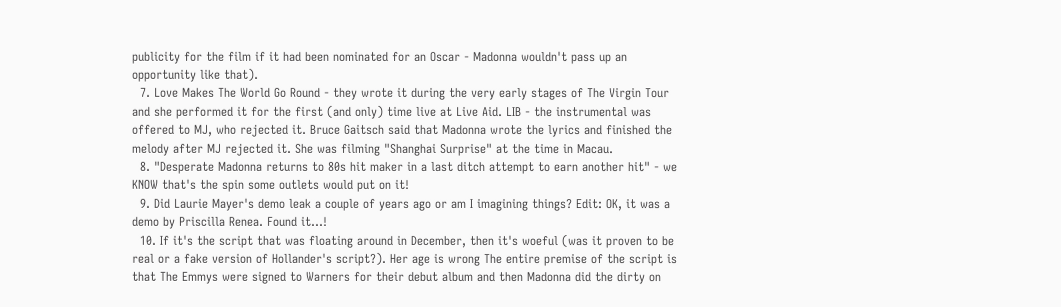publicity for the film if it had been nominated for an Oscar - Madonna wouldn't pass up an opportunity like that).
  7. Love Makes The World Go Round - they wrote it during the very early stages of The Virgin Tour and she performed it for the first (and only) time live at Live Aid. LIB - the instrumental was offered to MJ, who rejected it. Bruce Gaitsch said that Madonna wrote the lyrics and finished the melody after MJ rejected it. She was filming "Shanghai Surprise" at the time in Macau.
  8. "Desperate Madonna returns to 80s hit maker in a last ditch attempt to earn another hit" - we KNOW that's the spin some outlets would put on it!
  9. Did Laurie Mayer's demo leak a couple of years ago or am I imagining things? Edit: OK, it was a demo by Priscilla Renea. Found it...!
  10. If it's the script that was floating around in December, then it's woeful (was it proven to be real or a fake version of Hollander's script?). Her age is wrong The entire premise of the script is that The Emmys were signed to Warners for their debut album and then Madonna did the dirty on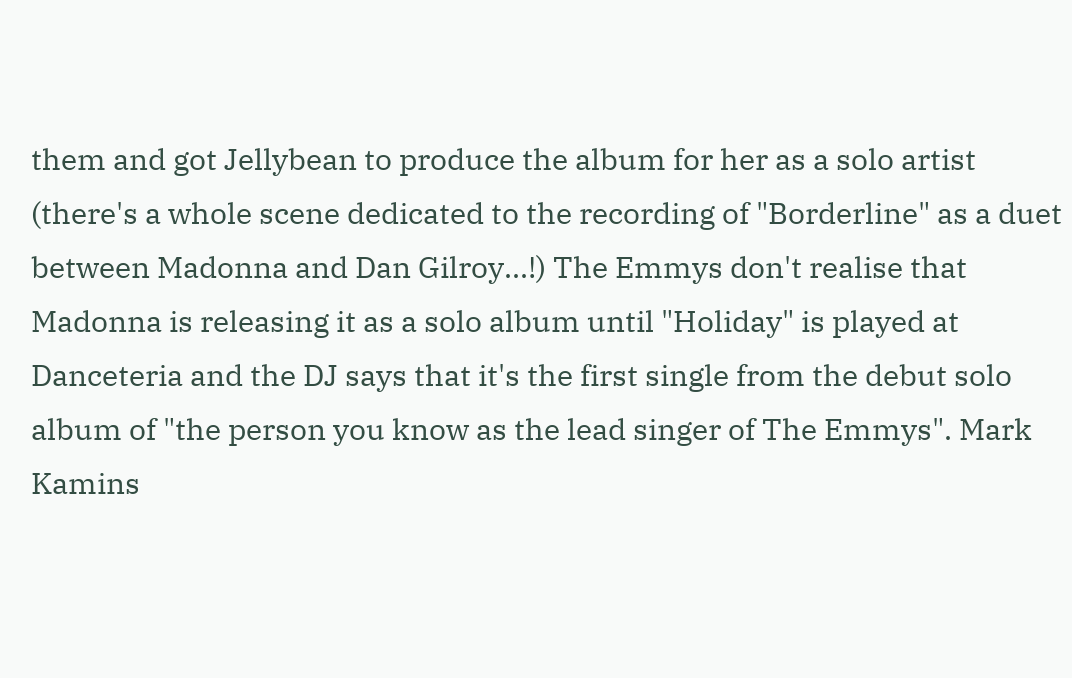them and got Jellybean to produce the album for her as a solo artist (there's a whole scene dedicated to the recording of "Borderline" as a duet between Madonna and Dan Gilroy...!) The Emmys don't realise that Madonna is releasing it as a solo album until "Holiday" is played at Danceteria and the DJ says that it's the first single from the debut solo album of "the person you know as the lead singer of The Emmys". Mark Kamins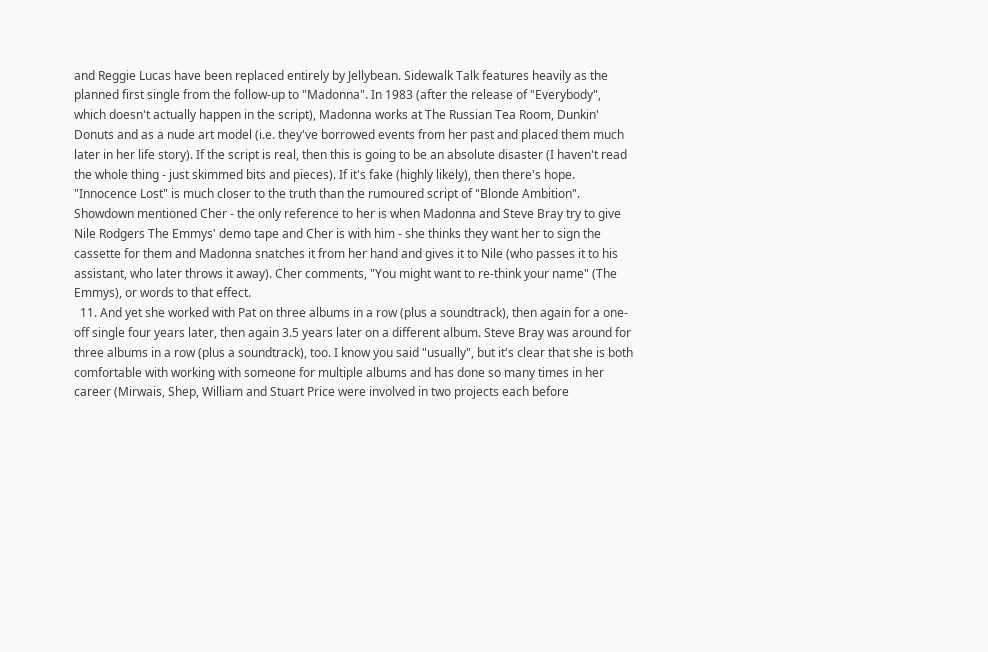and Reggie Lucas have been replaced entirely by Jellybean. Sidewalk Talk features heavily as the planned first single from the follow-up to "Madonna". In 1983 (after the release of "Everybody", which doesn't actually happen in the script), Madonna works at The Russian Tea Room, Dunkin' Donuts and as a nude art model (i.e. they've borrowed events from her past and placed them much later in her life story). If the script is real, then this is going to be an absolute disaster (I haven't read the whole thing - just skimmed bits and pieces). If it's fake (highly likely), then there's hope. "Innocence Lost" is much closer to the truth than the rumoured script of "Blonde Ambition". Showdown mentioned Cher - the only reference to her is when Madonna and Steve Bray try to give Nile Rodgers The Emmys' demo tape and Cher is with him - she thinks they want her to sign the cassette for them and Madonna snatches it from her hand and gives it to Nile (who passes it to his assistant, who later throws it away). Cher comments, "You might want to re-think your name" (The Emmys), or words to that effect.
  11. And yet she worked with Pat on three albums in a row (plus a soundtrack), then again for a one-off single four years later, then again 3.5 years later on a different album. Steve Bray was around for three albums in a row (plus a soundtrack), too. I know you said "usually", but it's clear that she is both comfortable with working with someone for multiple albums and has done so many times in her career (Mirwais, Shep, William and Stuart Price were involved in two projects each before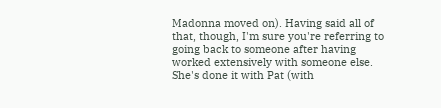Madonna moved on). Having said all of that, though, I'm sure you're referring to going back to someone after having worked extensively with someone else. She's done it with Pat (with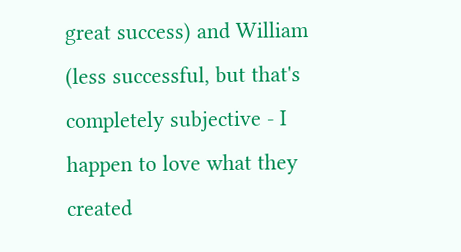great success) and William (less successful, but that's completely subjective - I happen to love what they created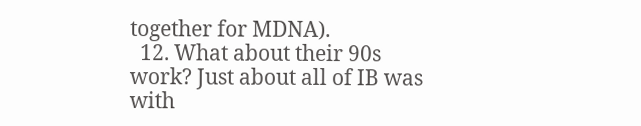together for MDNA).
  12. What about their 90s work? Just about all of IB was with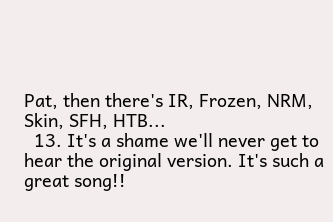Pat, then there's IR, Frozen, NRM, Skin, SFH, HTB...
  13. It's a shame we'll never get to hear the original version. It's such a great song!!